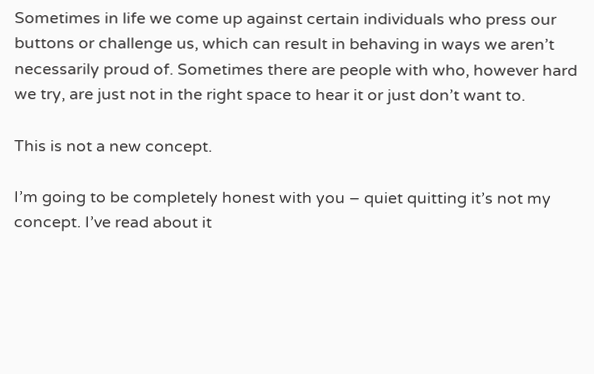Sometimes in life we come up against certain individuals who press our buttons or challenge us, which can result in behaving in ways we aren’t necessarily proud of. Sometimes there are people with who, however hard we try, are just not in the right space to hear it or just don’t want to.

This is not a new concept.

I’m going to be completely honest with you – quiet quitting it’s not my concept. I’ve read about it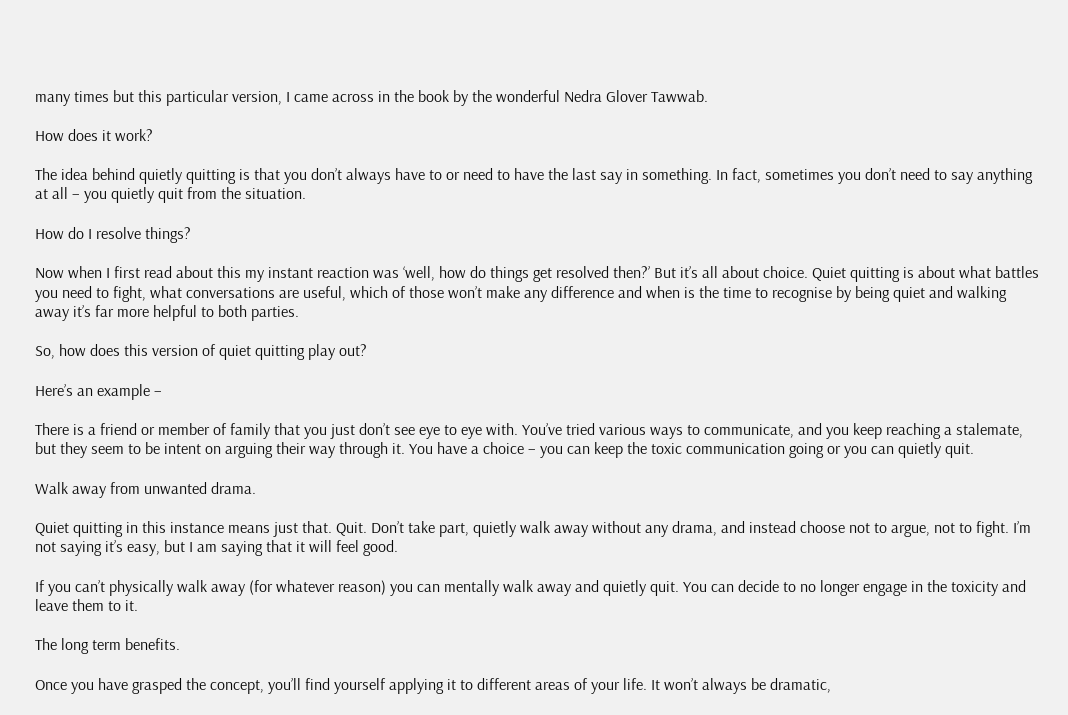many times but this particular version, I came across in the book by the wonderful Nedra Glover Tawwab.

How does it work?

The idea behind quietly quitting is that you don’t always have to or need to have the last say in something. In fact, sometimes you don’t need to say anything at all – you quietly quit from the situation.

How do I resolve things?

Now when I first read about this my instant reaction was ‘well, how do things get resolved then?’ But it’s all about choice. Quiet quitting is about what battles you need to fight, what conversations are useful, which of those won’t make any difference and when is the time to recognise by being quiet and walking away it’s far more helpful to both parties.

So, how does this version of quiet quitting play out?

Here’s an example –

There is a friend or member of family that you just don’t see eye to eye with. You’ve tried various ways to communicate, and you keep reaching a stalemate, but they seem to be intent on arguing their way through it. You have a choice – you can keep the toxic communication going or you can quietly quit.

Walk away from unwanted drama.

Quiet quitting in this instance means just that. Quit. Don’t take part, quietly walk away without any drama, and instead choose not to argue, not to fight. I’m not saying it’s easy, but I am saying that it will feel good.

If you can’t physically walk away (for whatever reason) you can mentally walk away and quietly quit. You can decide to no longer engage in the toxicity and leave them to it.

The long term benefits.

Once you have grasped the concept, you’ll find yourself applying it to different areas of your life. It won’t always be dramatic,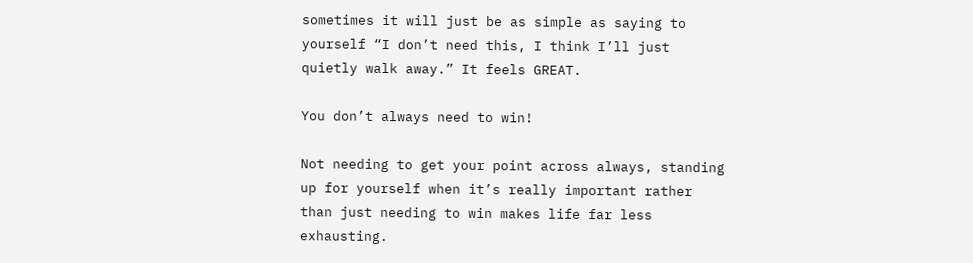sometimes it will just be as simple as saying to yourself “I don’t need this, I think I’ll just quietly walk away.” It feels GREAT.

You don’t always need to win!

Not needing to get your point across always, standing up for yourself when it’s really important rather than just needing to win makes life far less exhausting.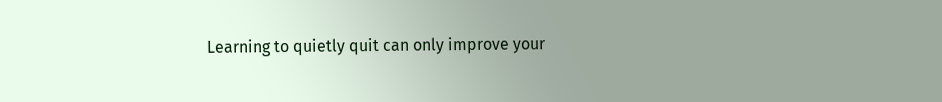Learning to quietly quit can only improve your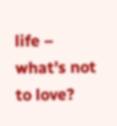life – what’s not to love?